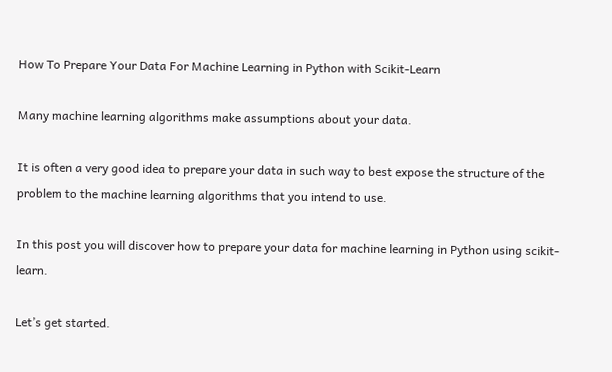How To Prepare Your Data For Machine Learning in Python with Scikit-Learn

Many machine learning algorithms make assumptions about your data.

It is often a very good idea to prepare your data in such way to best expose the structure of the problem to the machine learning algorithms that you intend to use.

In this post you will discover how to prepare your data for machine learning in Python using scikit-learn.

Let’s get started.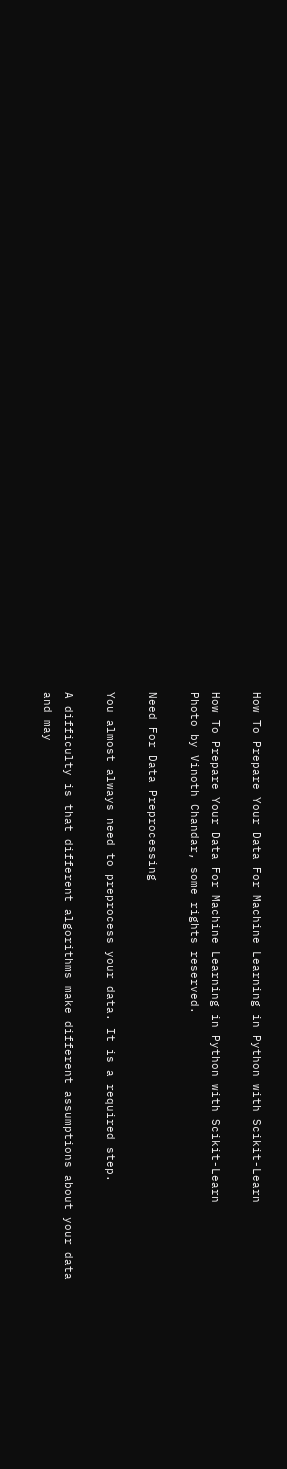How To Prepare Your Data For Machine Learning in Python with Scikit-Learn

How To Prepare Your Data For Machine Learning in Python with Scikit-Learn
Photo by Vinoth Chandar, some rights reserved.

Need For Data Preprocessing

You almost always need to preprocess your data. It is a required step.

A difficulty is that different algorithms make different assumptions about your data and may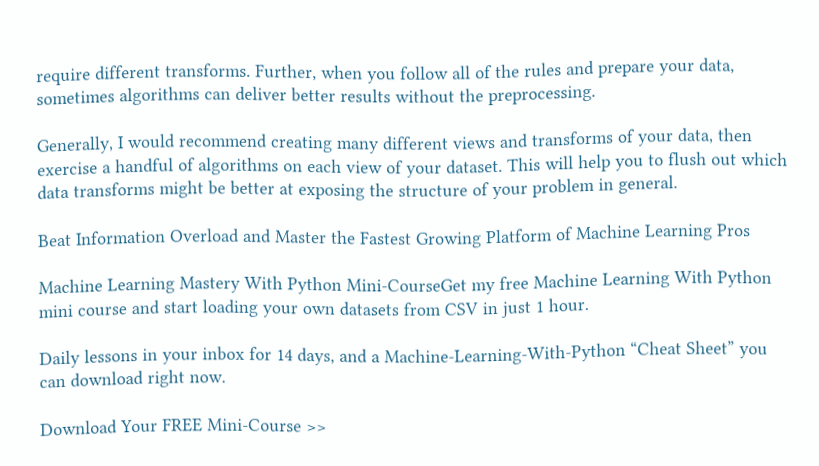require different transforms. Further, when you follow all of the rules and prepare your data, sometimes algorithms can deliver better results without the preprocessing.

Generally, I would recommend creating many different views and transforms of your data, then exercise a handful of algorithms on each view of your dataset. This will help you to flush out which data transforms might be better at exposing the structure of your problem in general.

Beat Information Overload and Master the Fastest Growing Platform of Machine Learning Pros

Machine Learning Mastery With Python Mini-CourseGet my free Machine Learning With Python mini course and start loading your own datasets from CSV in just 1 hour.

Daily lessons in your inbox for 14 days, and a Machine-Learning-With-Python “Cheat Sheet” you can download right now.

Download Your FREE Mini-Course >>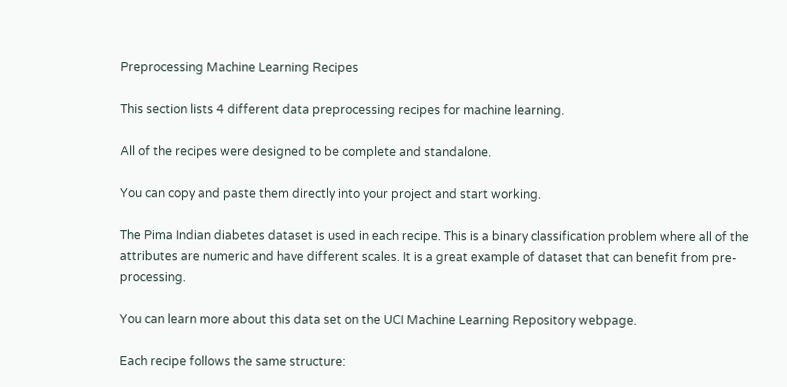Preprocessing Machine Learning Recipes

This section lists 4 different data preprocessing recipes for machine learning.

All of the recipes were designed to be complete and standalone.

You can copy and paste them directly into your project and start working.

The Pima Indian diabetes dataset is used in each recipe. This is a binary classification problem where all of the attributes are numeric and have different scales. It is a great example of dataset that can benefit from pre-processing.

You can learn more about this data set on the UCI Machine Learning Repository webpage.

Each recipe follows the same structure: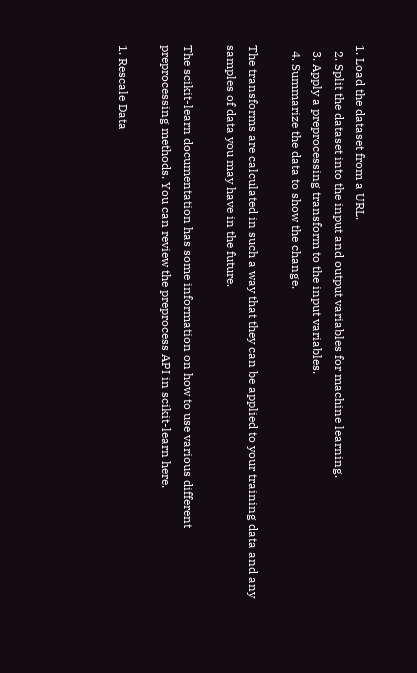1. Load the dataset from a URL.
  2. Split the dataset into the input and output variables for machine learning.
  3. Apply a preprocessing transform to the input variables.
  4. Summarize the data to show the change.

The transforms are calculated in such a way that they can be applied to your training data and any samples of data you may have in the future.

The scikit-learn documentation has some information on how to use various different preprocessing methods. You can review the preprocess API in scikit-learn here.

1. Rescale Data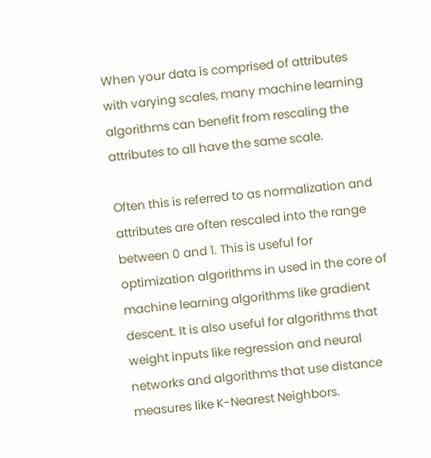When your data is comprised of attributes with varying scales, many machine learning algorithms can benefit from rescaling the attributes to all have the same scale.

Often this is referred to as normalization and attributes are often rescaled into the range between 0 and 1. This is useful for optimization algorithms in used in the core of machine learning algorithms like gradient descent. It is also useful for algorithms that weight inputs like regression and neural networks and algorithms that use distance measures like K-Nearest Neighbors.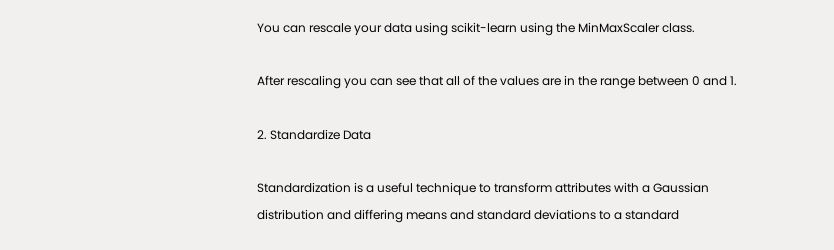You can rescale your data using scikit-learn using the MinMaxScaler class.

After rescaling you can see that all of the values are in the range between 0 and 1.

2. Standardize Data

Standardization is a useful technique to transform attributes with a Gaussian distribution and differing means and standard deviations to a standard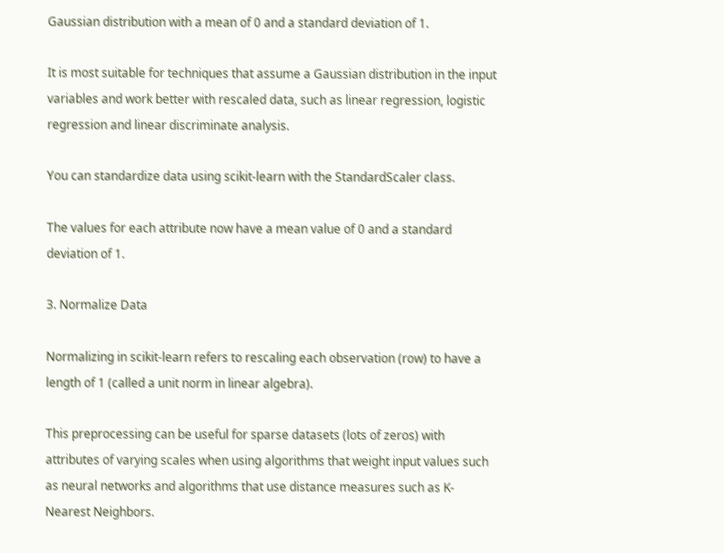Gaussian distribution with a mean of 0 and a standard deviation of 1.

It is most suitable for techniques that assume a Gaussian distribution in the input variables and work better with rescaled data, such as linear regression, logistic regression and linear discriminate analysis.

You can standardize data using scikit-learn with the StandardScaler class.

The values for each attribute now have a mean value of 0 and a standard deviation of 1.

3. Normalize Data

Normalizing in scikit-learn refers to rescaling each observation (row) to have a length of 1 (called a unit norm in linear algebra).

This preprocessing can be useful for sparse datasets (lots of zeros) with attributes of varying scales when using algorithms that weight input values such as neural networks and algorithms that use distance measures such as K-Nearest Neighbors.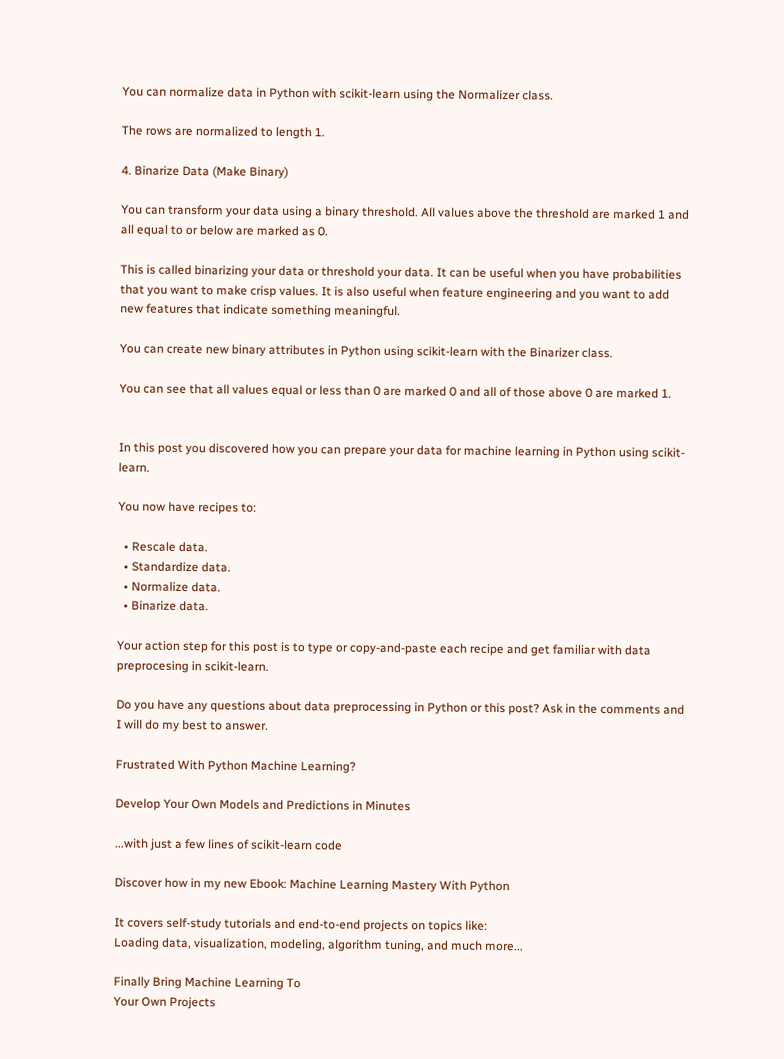You can normalize data in Python with scikit-learn using the Normalizer class.

The rows are normalized to length 1.

4. Binarize Data (Make Binary)

You can transform your data using a binary threshold. All values above the threshold are marked 1 and all equal to or below are marked as 0.

This is called binarizing your data or threshold your data. It can be useful when you have probabilities that you want to make crisp values. It is also useful when feature engineering and you want to add new features that indicate something meaningful.

You can create new binary attributes in Python using scikit-learn with the Binarizer class.

You can see that all values equal or less than 0 are marked 0 and all of those above 0 are marked 1.


In this post you discovered how you can prepare your data for machine learning in Python using scikit-learn.

You now have recipes to:

  • Rescale data.
  • Standardize data.
  • Normalize data.
  • Binarize data.

Your action step for this post is to type or copy-and-paste each recipe and get familiar with data preprocesing in scikit-learn.

Do you have any questions about data preprocessing in Python or this post? Ask in the comments and I will do my best to answer.

Frustrated With Python Machine Learning?

Develop Your Own Models and Predictions in Minutes

...with just a few lines of scikit-learn code

Discover how in my new Ebook: Machine Learning Mastery With Python

It covers self-study tutorials and end-to-end projects on topics like:
Loading data, visualization, modeling, algorithm tuning, and much more...

Finally Bring Machine Learning To
Your Own Projects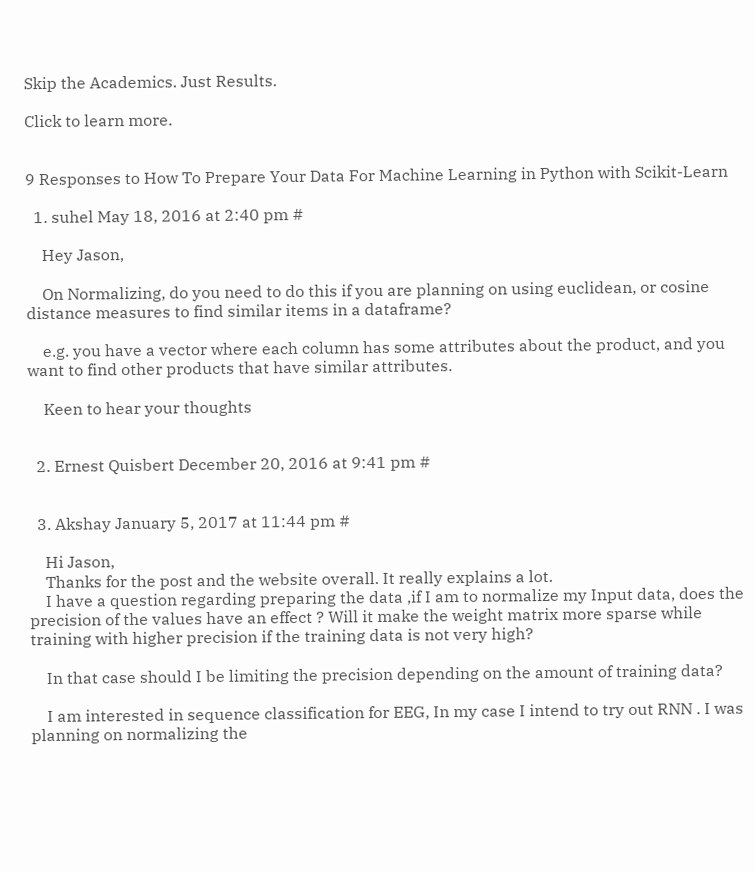Skip the Academics. Just Results.

Click to learn more.


9 Responses to How To Prepare Your Data For Machine Learning in Python with Scikit-Learn

  1. suhel May 18, 2016 at 2:40 pm #

    Hey Jason,

    On Normalizing, do you need to do this if you are planning on using euclidean, or cosine distance measures to find similar items in a dataframe?

    e.g. you have a vector where each column has some attributes about the product, and you want to find other products that have similar attributes.

    Keen to hear your thoughts


  2. Ernest Quisbert December 20, 2016 at 9:41 pm #


  3. Akshay January 5, 2017 at 11:44 pm #

    Hi Jason,
    Thanks for the post and the website overall. It really explains a lot.
    I have a question regarding preparing the data ,if I am to normalize my Input data, does the precision of the values have an effect ? Will it make the weight matrix more sparse while training with higher precision if the training data is not very high?

    In that case should I be limiting the precision depending on the amount of training data?

    I am interested in sequence classification for EEG, In my case I intend to try out RNN . I was planning on normalizing the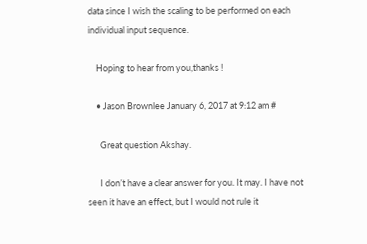data since I wish the scaling to be performed on each individual input sequence.

    Hoping to hear from you,thanks !

    • Jason Brownlee January 6, 2017 at 9:12 am #

      Great question Akshay.

      I don’t have a clear answer for you. It may. I have not seen it have an effect, but I would not rule it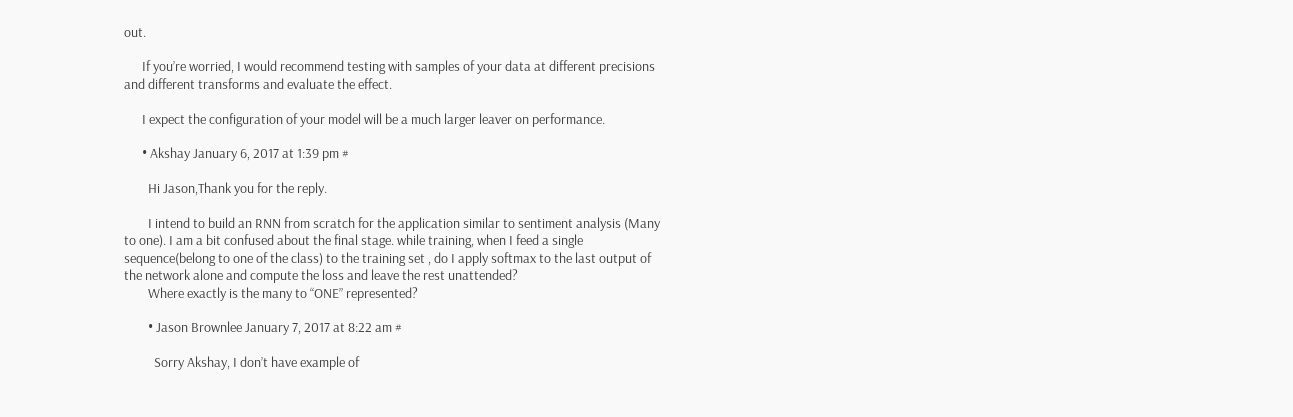out.

      If you’re worried, I would recommend testing with samples of your data at different precisions and different transforms and evaluate the effect.

      I expect the configuration of your model will be a much larger leaver on performance.

      • Akshay January 6, 2017 at 1:39 pm #

        Hi Jason,Thank you for the reply.

        I intend to build an RNN from scratch for the application similar to sentiment analysis (Many to one). I am a bit confused about the final stage. while training, when I feed a single sequence(belong to one of the class) to the training set , do I apply softmax to the last output of the network alone and compute the loss and leave the rest unattended?
        Where exactly is the many to “ONE” represented?

        • Jason Brownlee January 7, 2017 at 8:22 am #

          Sorry Akshay, I don’t have example of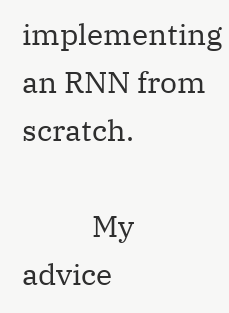implementing an RNN from scratch.

          My advice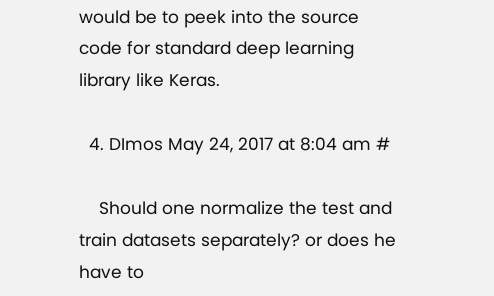would be to peek into the source code for standard deep learning library like Keras.

  4. DImos May 24, 2017 at 8:04 am #

    Should one normalize the test and train datasets separately? or does he have to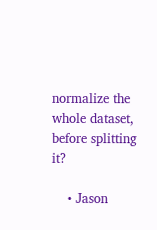normalize the whole dataset, before splitting it?

    • Jason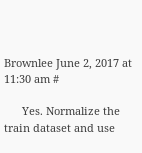Brownlee June 2, 2017 at 11:30 am #

      Yes. Normalize the train dataset and use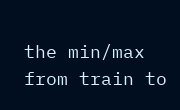the min/max from train to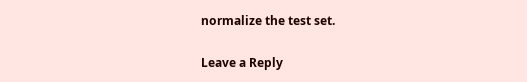normalize the test set.

Leave a Reply